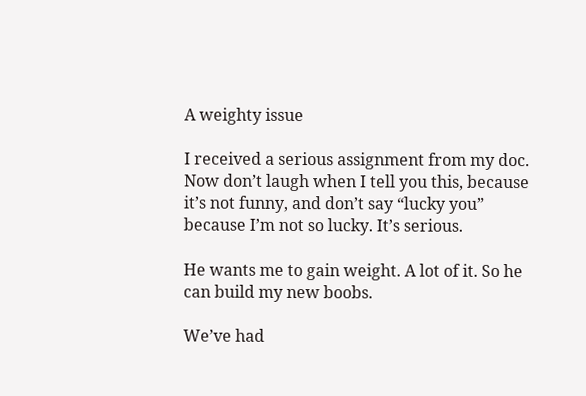A weighty issue

I received a serious assignment from my doc. Now don’t laugh when I tell you this, because it’s not funny, and don’t say “lucky you” because I’m not so lucky. It’s serious.

He wants me to gain weight. A lot of it. So he can build my new boobs.

We’ve had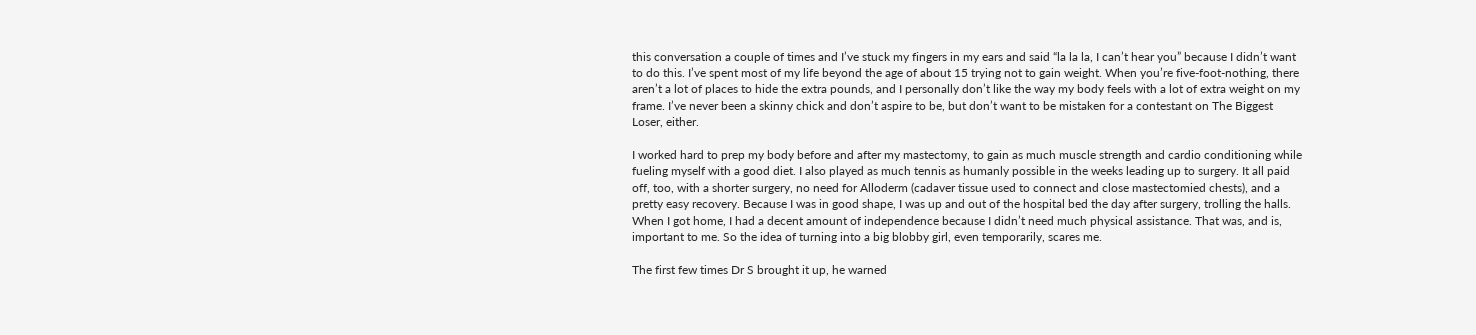this conversation a couple of times and I’ve stuck my fingers in my ears and said “la la la, I can’t hear you” because I didn’t want to do this. I’ve spent most of my life beyond the age of about 15 trying not to gain weight. When you’re five-foot-nothing, there aren’t a lot of places to hide the extra pounds, and I personally don’t like the way my body feels with a lot of extra weight on my frame. I’ve never been a skinny chick and don’t aspire to be, but don’t want to be mistaken for a contestant on The Biggest Loser, either.

I worked hard to prep my body before and after my mastectomy, to gain as much muscle strength and cardio conditioning while fueling myself with a good diet. I also played as much tennis as humanly possible in the weeks leading up to surgery. It all paid off, too, with a shorter surgery, no need for Alloderm (cadaver tissue used to connect and close mastectomied chests), and a pretty easy recovery. Because I was in good shape, I was up and out of the hospital bed the day after surgery, trolling the halls. When I got home, I had a decent amount of independence because I didn’t need much physical assistance. That was, and is, important to me. So the idea of turning into a big blobby girl, even temporarily, scares me.

The first few times Dr S brought it up, he warned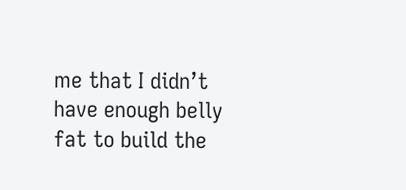me that I didn’t have enough belly fat to build the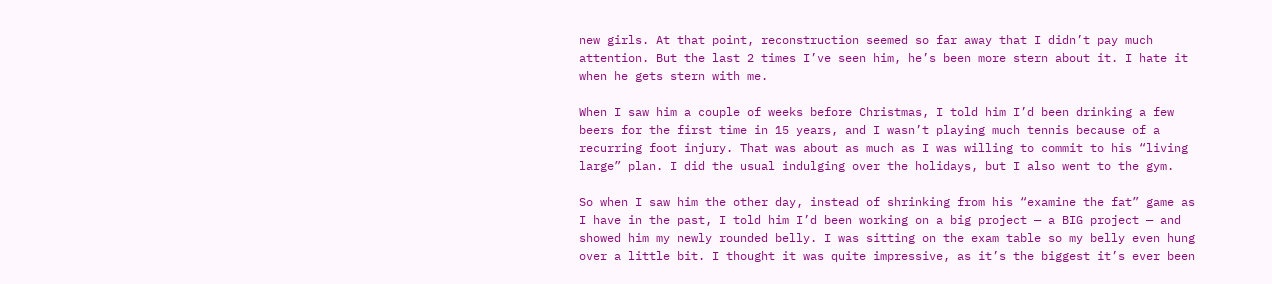new girls. At that point, reconstruction seemed so far away that I didn’t pay much attention. But the last 2 times I’ve seen him, he’s been more stern about it. I hate it when he gets stern with me.

When I saw him a couple of weeks before Christmas, I told him I’d been drinking a few beers for the first time in 15 years, and I wasn’t playing much tennis because of a recurring foot injury. That was about as much as I was willing to commit to his “living large” plan. I did the usual indulging over the holidays, but I also went to the gym.

So when I saw him the other day, instead of shrinking from his “examine the fat” game as I have in the past, I told him I’d been working on a big project — a BIG project — and showed him my newly rounded belly. I was sitting on the exam table so my belly even hung over a little bit. I thought it was quite impressive, as it’s the biggest it’s ever been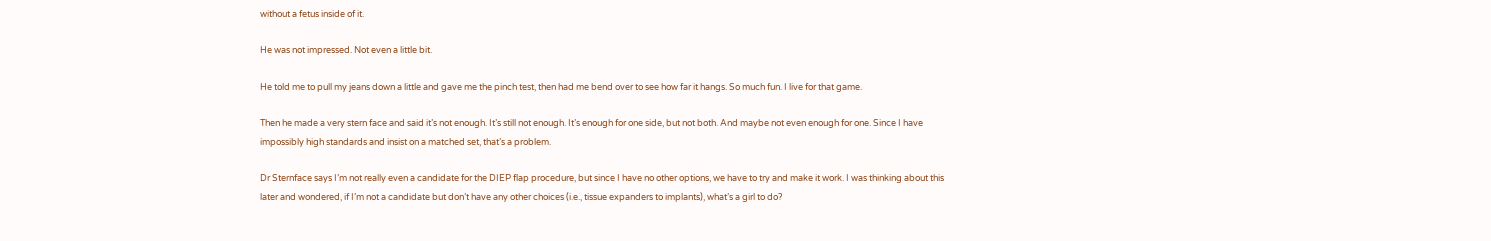without a fetus inside of it.

He was not impressed. Not even a little bit.

He told me to pull my jeans down a little and gave me the pinch test, then had me bend over to see how far it hangs. So much fun. I live for that game.

Then he made a very stern face and said it’s not enough. It’s still not enough. It’s enough for one side, but not both. And maybe not even enough for one. Since I have impossibly high standards and insist on a matched set, that’s a problem.

Dr Sternface says I’m not really even a candidate for the DIEP flap procedure, but since I have no other options, we have to try and make it work. I was thinking about this later and wondered, if I’m not a candidate but don’t have any other choices (i.e., tissue expanders to implants), what’s a girl to do?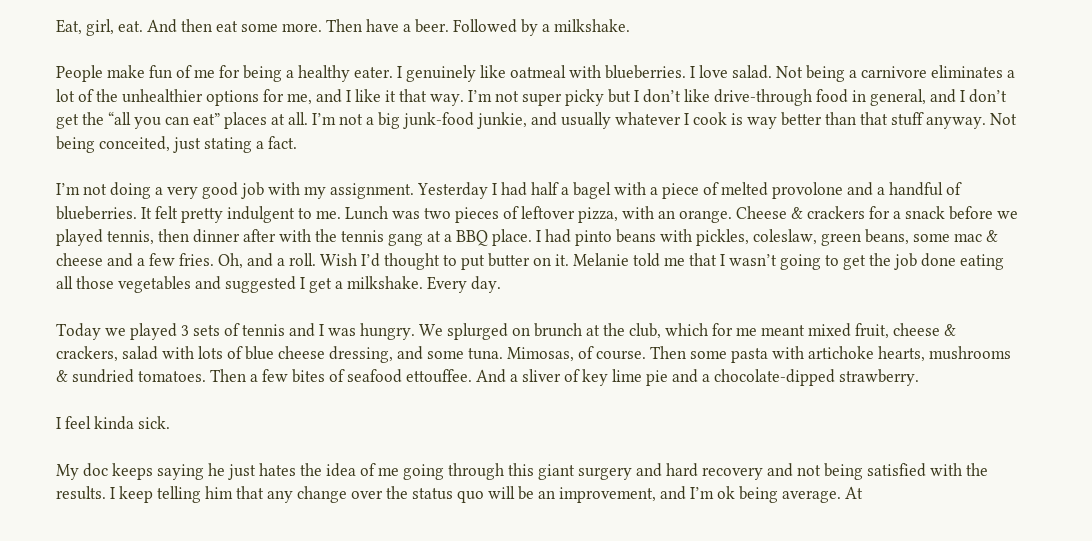Eat, girl, eat. And then eat some more. Then have a beer. Followed by a milkshake.

People make fun of me for being a healthy eater. I genuinely like oatmeal with blueberries. I love salad. Not being a carnivore eliminates a lot of the unhealthier options for me, and I like it that way. I’m not super picky but I don’t like drive-through food in general, and I don’t get the “all you can eat” places at all. I’m not a big junk-food junkie, and usually whatever I cook is way better than that stuff anyway. Not being conceited, just stating a fact.

I’m not doing a very good job with my assignment. Yesterday I had half a bagel with a piece of melted provolone and a handful of blueberries. It felt pretty indulgent to me. Lunch was two pieces of leftover pizza, with an orange. Cheese & crackers for a snack before we played tennis, then dinner after with the tennis gang at a BBQ place. I had pinto beans with pickles, coleslaw, green beans, some mac & cheese and a few fries. Oh, and a roll. Wish I’d thought to put butter on it. Melanie told me that I wasn’t going to get the job done eating all those vegetables and suggested I get a milkshake. Every day.

Today we played 3 sets of tennis and I was hungry. We splurged on brunch at the club, which for me meant mixed fruit, cheese & crackers, salad with lots of blue cheese dressing, and some tuna. Mimosas, of course. Then some pasta with artichoke hearts, mushrooms & sundried tomatoes. Then a few bites of seafood ettouffee. And a sliver of key lime pie and a chocolate-dipped strawberry.

I feel kinda sick.

My doc keeps saying he just hates the idea of me going through this giant surgery and hard recovery and not being satisfied with the results. I keep telling him that any change over the status quo will be an improvement, and I’m ok being average. At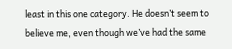least in this one category. He doesn’t seem to believe me, even though we’ve had the same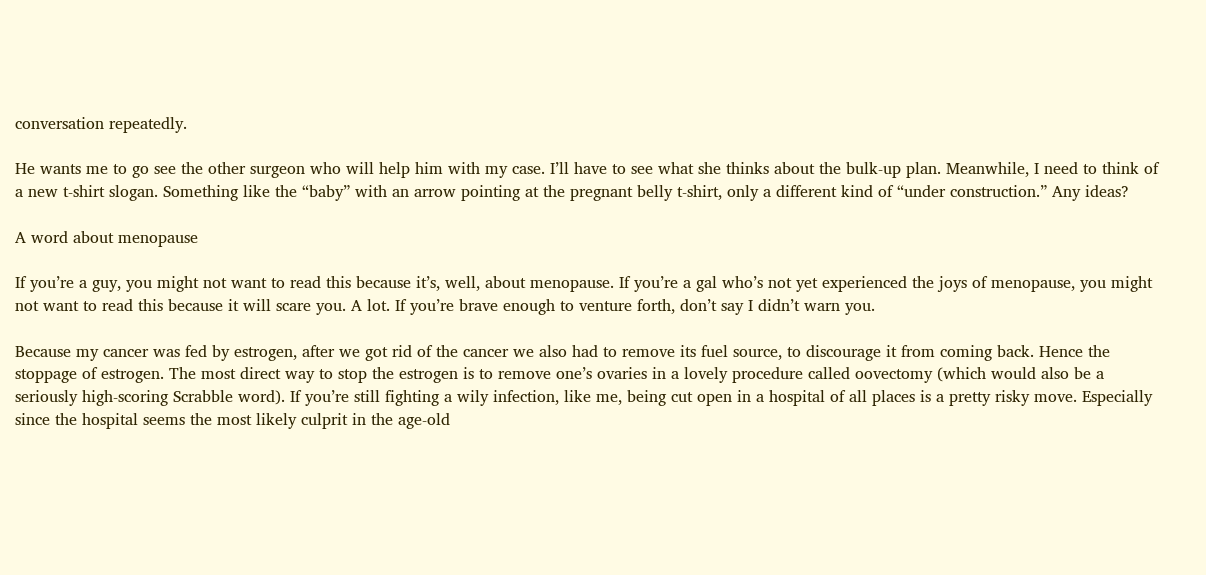conversation repeatedly.

He wants me to go see the other surgeon who will help him with my case. I’ll have to see what she thinks about the bulk-up plan. Meanwhile, I need to think of a new t-shirt slogan. Something like the “baby” with an arrow pointing at the pregnant belly t-shirt, only a different kind of “under construction.” Any ideas?

A word about menopause

If you’re a guy, you might not want to read this because it’s, well, about menopause. If you’re a gal who’s not yet experienced the joys of menopause, you might not want to read this because it will scare you. A lot. If you’re brave enough to venture forth, don’t say I didn’t warn you.

Because my cancer was fed by estrogen, after we got rid of the cancer we also had to remove its fuel source, to discourage it from coming back. Hence the stoppage of estrogen. The most direct way to stop the estrogen is to remove one’s ovaries in a lovely procedure called oovectomy (which would also be a seriously high-scoring Scrabble word). If you’re still fighting a wily infection, like me, being cut open in a hospital of all places is a pretty risky move. Especially since the hospital seems the most likely culprit in the age-old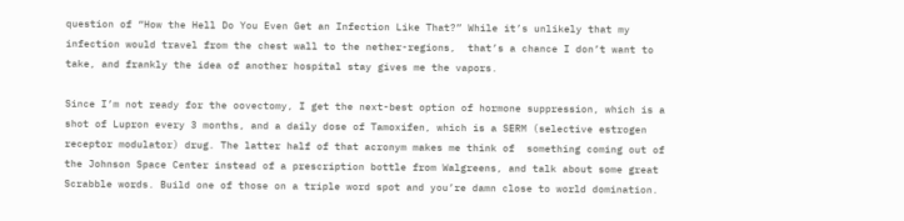question of “How the Hell Do You Even Get an Infection Like That?” While it’s unlikely that my infection would travel from the chest wall to the nether-regions,  that’s a chance I don’t want to take, and frankly the idea of another hospital stay gives me the vapors.

Since I’m not ready for the oovectomy, I get the next-best option of hormone suppression, which is a shot of Lupron every 3 months, and a daily dose of Tamoxifen, which is a SERM (selective estrogen receptor modulator) drug. The latter half of that acronym makes me think of  something coming out of the Johnson Space Center instead of a prescription bottle from Walgreens, and talk about some great Scrabble words. Build one of those on a triple word spot and you’re damn close to world domination.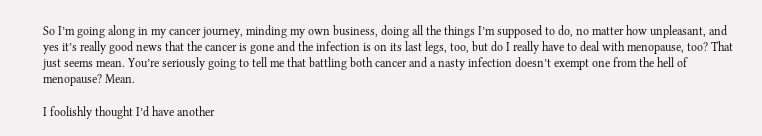So I’m going along in my cancer journey, minding my own business, doing all the things I’m supposed to do, no matter how unpleasant, and yes it’s really good news that the cancer is gone and the infection is on its last legs, too, but do I really have to deal with menopause, too? That just seems mean. You’re seriously going to tell me that battling both cancer and a nasty infection doesn’t exempt one from the hell of menopause? Mean.

I foolishly thought I’d have another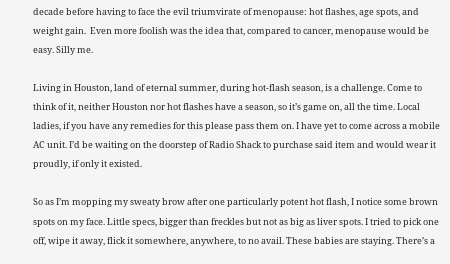decade before having to face the evil triumvirate of menopause: hot flashes, age spots, and weight gain.  Even more foolish was the idea that, compared to cancer, menopause would be easy. Silly me.

Living in Houston, land of eternal summer, during hot-flash season, is a challenge. Come to think of it, neither Houston nor hot flashes have a season, so it’s game on, all the time. Local ladies, if you have any remedies for this please pass them on. I have yet to come across a mobile AC unit. I’d be waiting on the doorstep of Radio Shack to purchase said item and would wear it proudly, if only it existed.

So as I’m mopping my sweaty brow after one particularly potent hot flash, I notice some brown spots on my face. Little specs, bigger than freckles but not as big as liver spots. I tried to pick one off, wipe it away, flick it somewhere, anywhere, to no avail. These babies are staying. There’s a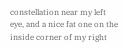constellation near my left eye, and a nice fat one on the inside corner of my right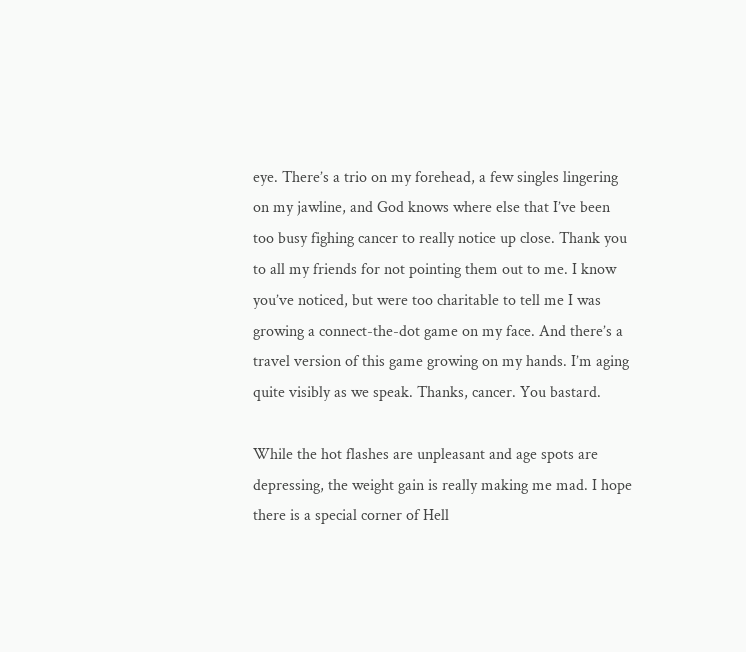eye. There’s a trio on my forehead, a few singles lingering on my jawline, and God knows where else that I’ve been too busy fighing cancer to really notice up close. Thank you to all my friends for not pointing them out to me. I know you’ve noticed, but were too charitable to tell me I was growing a connect-the-dot game on my face. And there’s a travel version of this game growing on my hands. I’m aging quite visibly as we speak. Thanks, cancer. You bastard.

While the hot flashes are unpleasant and age spots are depressing, the weight gain is really making me mad. I hope there is a special corner of Hell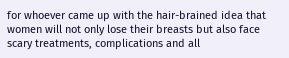for whoever came up with the hair-brained idea that women will not only lose their breasts but also face scary treatments, complications and all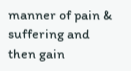manner of pain & suffering and then gain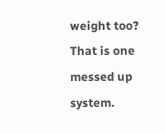weight too? That is one messed up system.